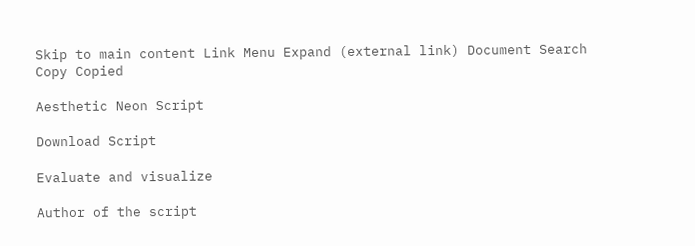Skip to main content Link Menu Expand (external link) Document Search Copy Copied

Aesthetic Neon Script

Download Script

Evaluate and visualize

Author of the script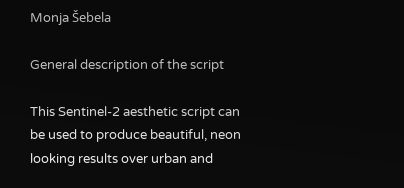Monja Šebela

General description of the script

This Sentinel-2 aesthetic script can be used to produce beautiful, neon looking results over urban and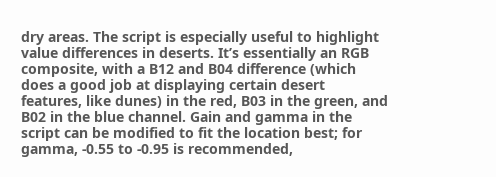dry areas. The script is especially useful to highlight value differences in deserts. It’s essentially an RGB composite, with a B12 and B04 difference (which does a good job at displaying certain desert features, like dunes) in the red, B03 in the green, and B02 in the blue channel. Gain and gamma in the script can be modified to fit the location best; for gamma, -0.55 to -0.95 is recommended,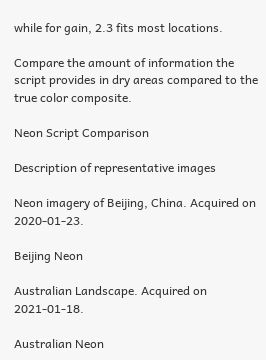while for gain, 2.3 fits most locations.

Compare the amount of information the script provides in dry areas compared to the true color composite.

Neon Script Comparison

Description of representative images

Neon imagery of Beijing, China. Acquired on 2020-01-23.

Beijing Neon

Australian Landscape. Acquired on 2021-01-18.

Australian Neon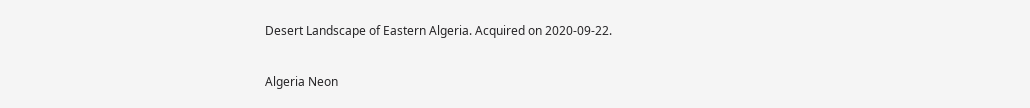Desert Landscape of Eastern Algeria. Acquired on 2020-09-22.

Algeria Neon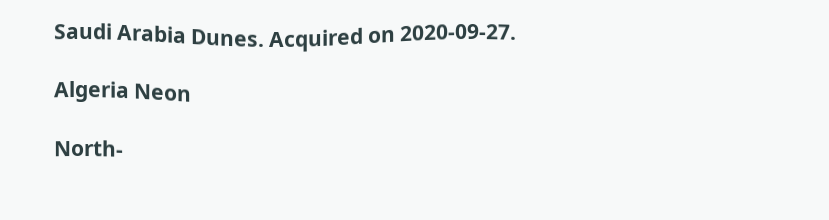Saudi Arabia Dunes. Acquired on 2020-09-27.

Algeria Neon

North-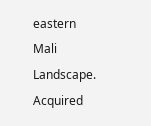eastern Mali Landscape. Acquired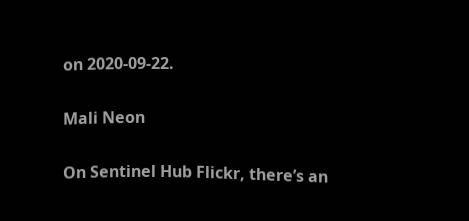on 2020-09-22.

Mali Neon

On Sentinel Hub Flickr, there’s an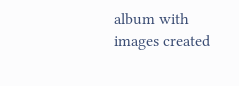album with images created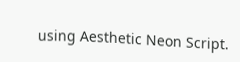using Aesthetic Neon Script.